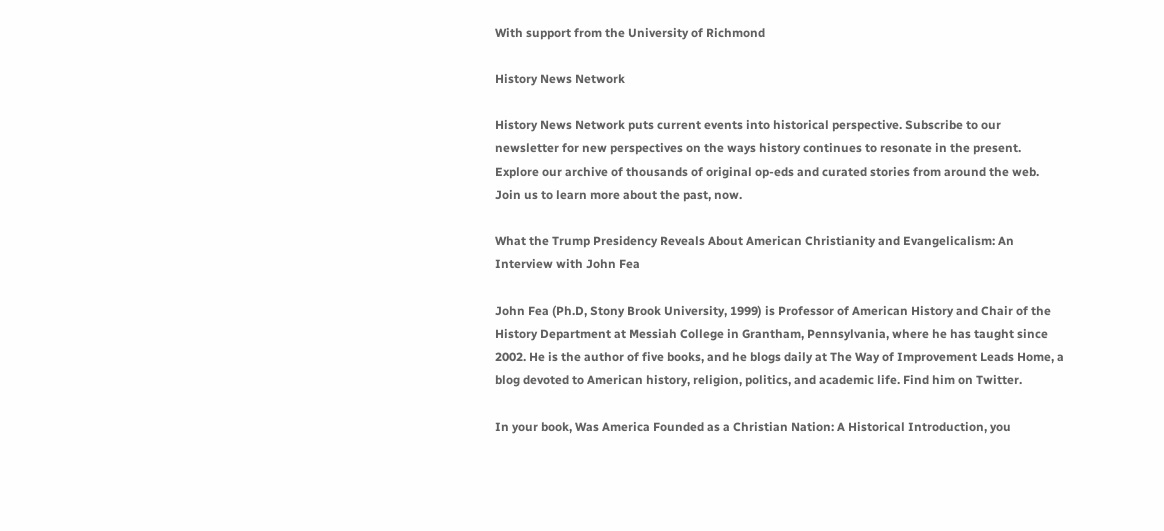With support from the University of Richmond

History News Network

History News Network puts current events into historical perspective. Subscribe to our newsletter for new perspectives on the ways history continues to resonate in the present. Explore our archive of thousands of original op-eds and curated stories from around the web. Join us to learn more about the past, now.

What the Trump Presidency Reveals About American Christianity and Evangelicalism: An Interview with John Fea

John Fea (Ph.D, Stony Brook University, 1999) is Professor of American History and Chair of the History Department at Messiah College in Grantham, Pennsylvania, where he has taught since 2002. He is the author of five books, and he blogs daily at The Way of Improvement Leads Home, a blog devoted to American history, religion, politics, and academic life. Find him on Twitter.

In your book, Was America Founded as a Christian Nation: A Historical Introduction, you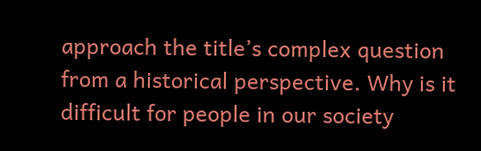approach the title’s complex question from a historical perspective. Why is it difficult for people in our society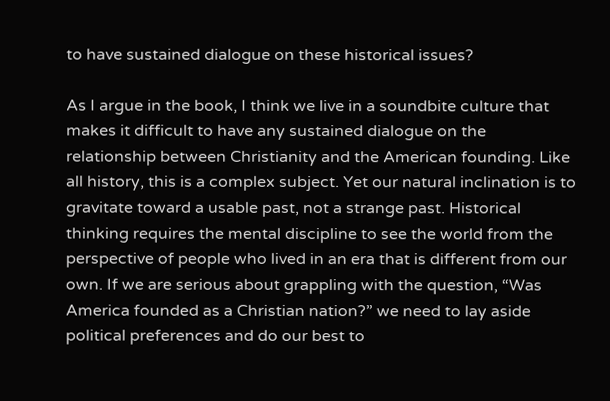to have sustained dialogue on these historical issues?

As I argue in the book, I think we live in a soundbite culture that makes it difficult to have any sustained dialogue on the relationship between Christianity and the American founding. Like all history, this is a complex subject. Yet our natural inclination is to gravitate toward a usable past, not a strange past. Historical thinking requires the mental discipline to see the world from the perspective of people who lived in an era that is different from our own. If we are serious about grappling with the question, “Was America founded as a Christian nation?” we need to lay aside political preferences and do our best to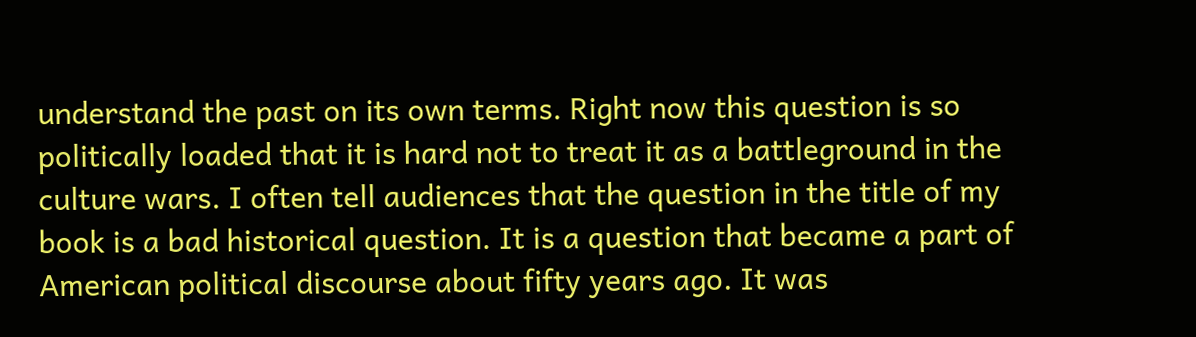understand the past on its own terms. Right now this question is so politically loaded that it is hard not to treat it as a battleground in the culture wars. I often tell audiences that the question in the title of my book is a bad historical question. It is a question that became a part of American political discourse about fifty years ago. It was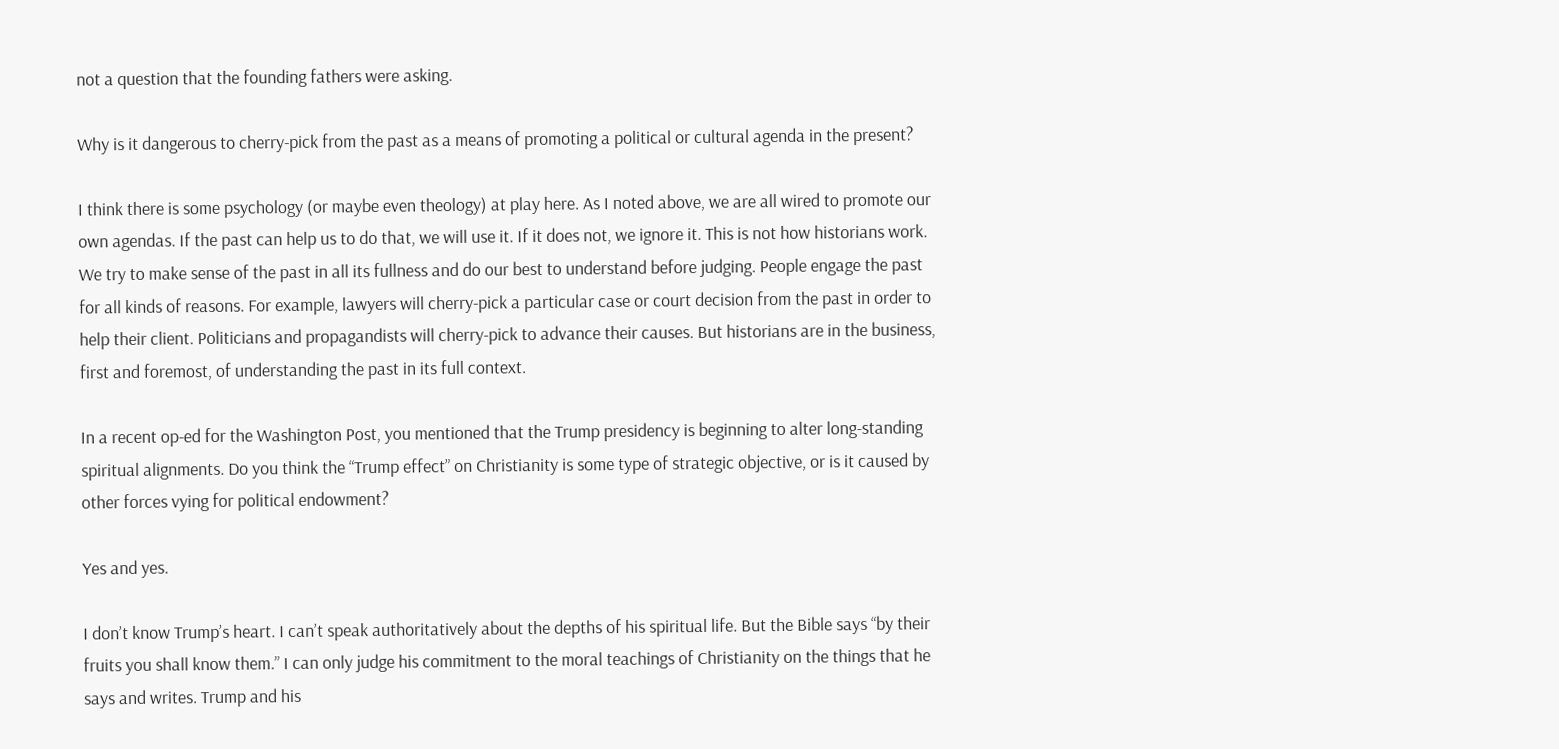not a question that the founding fathers were asking.

Why is it dangerous to cherry-pick from the past as a means of promoting a political or cultural agenda in the present?

I think there is some psychology (or maybe even theology) at play here. As I noted above, we are all wired to promote our own agendas. If the past can help us to do that, we will use it. If it does not, we ignore it. This is not how historians work. We try to make sense of the past in all its fullness and do our best to understand before judging. People engage the past for all kinds of reasons. For example, lawyers will cherry-pick a particular case or court decision from the past in order to help their client. Politicians and propagandists will cherry-pick to advance their causes. But historians are in the business, first and foremost, of understanding the past in its full context.

In a recent op-ed for the Washington Post, you mentioned that the Trump presidency is beginning to alter long-standing spiritual alignments. Do you think the “Trump effect” on Christianity is some type of strategic objective, or is it caused by other forces vying for political endowment?

Yes and yes.

I don’t know Trump’s heart. I can’t speak authoritatively about the depths of his spiritual life. But the Bible says “by their fruits you shall know them.” I can only judge his commitment to the moral teachings of Christianity on the things that he says and writes. Trump and his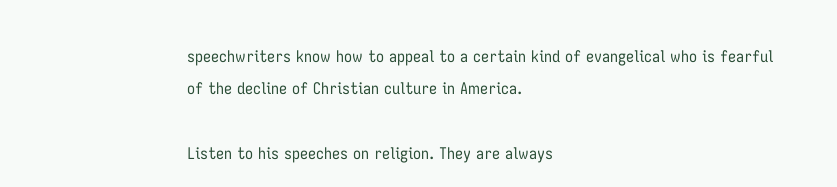speechwriters know how to appeal to a certain kind of evangelical who is fearful of the decline of Christian culture in America.

Listen to his speeches on religion. They are always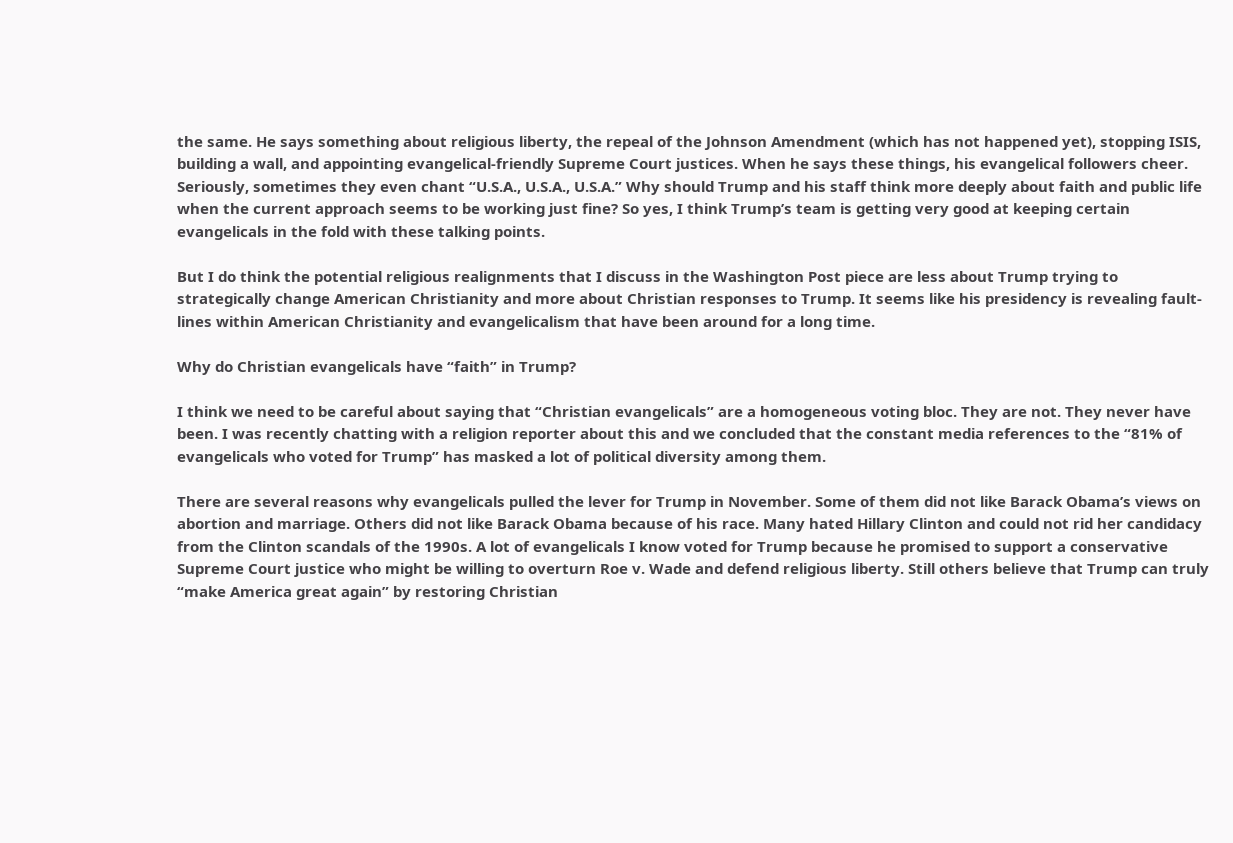the same. He says something about religious liberty, the repeal of the Johnson Amendment (which has not happened yet), stopping ISIS, building a wall, and appointing evangelical-friendly Supreme Court justices. When he says these things, his evangelical followers cheer. Seriously, sometimes they even chant “U.S.A., U.S.A., U.S.A.” Why should Trump and his staff think more deeply about faith and public life when the current approach seems to be working just fine? So yes, I think Trump’s team is getting very good at keeping certain evangelicals in the fold with these talking points.

But I do think the potential religious realignments that I discuss in the Washington Post piece are less about Trump trying to strategically change American Christianity and more about Christian responses to Trump. It seems like his presidency is revealing fault-lines within American Christianity and evangelicalism that have been around for a long time.

Why do Christian evangelicals have “faith” in Trump?

I think we need to be careful about saying that “Christian evangelicals” are a homogeneous voting bloc. They are not. They never have been. I was recently chatting with a religion reporter about this and we concluded that the constant media references to the “81% of evangelicals who voted for Trump” has masked a lot of political diversity among them.

There are several reasons why evangelicals pulled the lever for Trump in November. Some of them did not like Barack Obama’s views on abortion and marriage. Others did not like Barack Obama because of his race. Many hated Hillary Clinton and could not rid her candidacy from the Clinton scandals of the 1990s. A lot of evangelicals I know voted for Trump because he promised to support a conservative Supreme Court justice who might be willing to overturn Roe v. Wade and defend religious liberty. Still others believe that Trump can truly “make America great again” by restoring Christian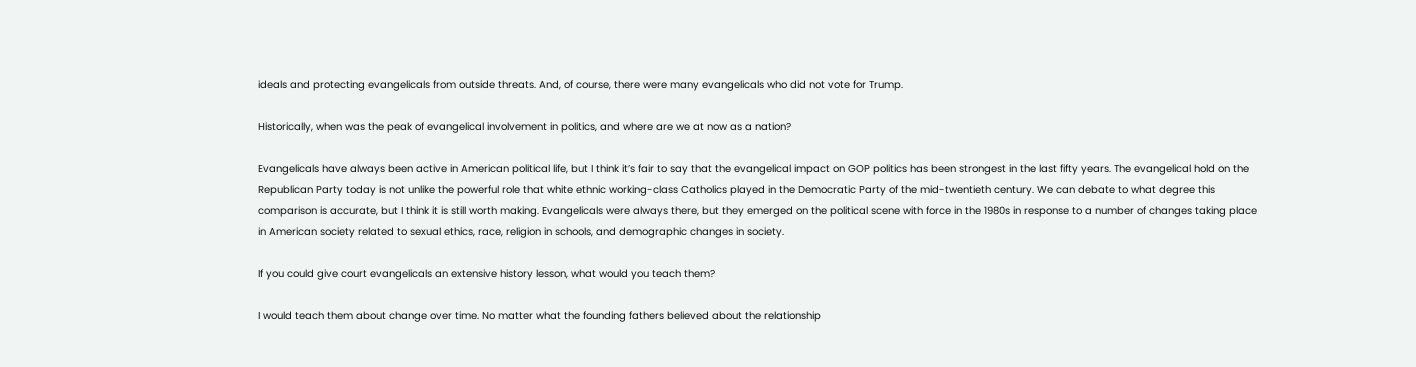ideals and protecting evangelicals from outside threats. And, of course, there were many evangelicals who did not vote for Trump.

Historically, when was the peak of evangelical involvement in politics, and where are we at now as a nation?

Evangelicals have always been active in American political life, but I think it’s fair to say that the evangelical impact on GOP politics has been strongest in the last fifty years. The evangelical hold on the Republican Party today is not unlike the powerful role that white ethnic working-class Catholics played in the Democratic Party of the mid-twentieth century. We can debate to what degree this comparison is accurate, but I think it is still worth making. Evangelicals were always there, but they emerged on the political scene with force in the 1980s in response to a number of changes taking place in American society related to sexual ethics, race, religion in schools, and demographic changes in society.

If you could give court evangelicals an extensive history lesson, what would you teach them?

I would teach them about change over time. No matter what the founding fathers believed about the relationship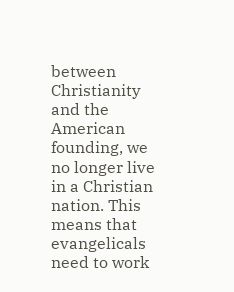between Christianity and the American founding, we no longer live in a Christian nation. This means that evangelicals need to work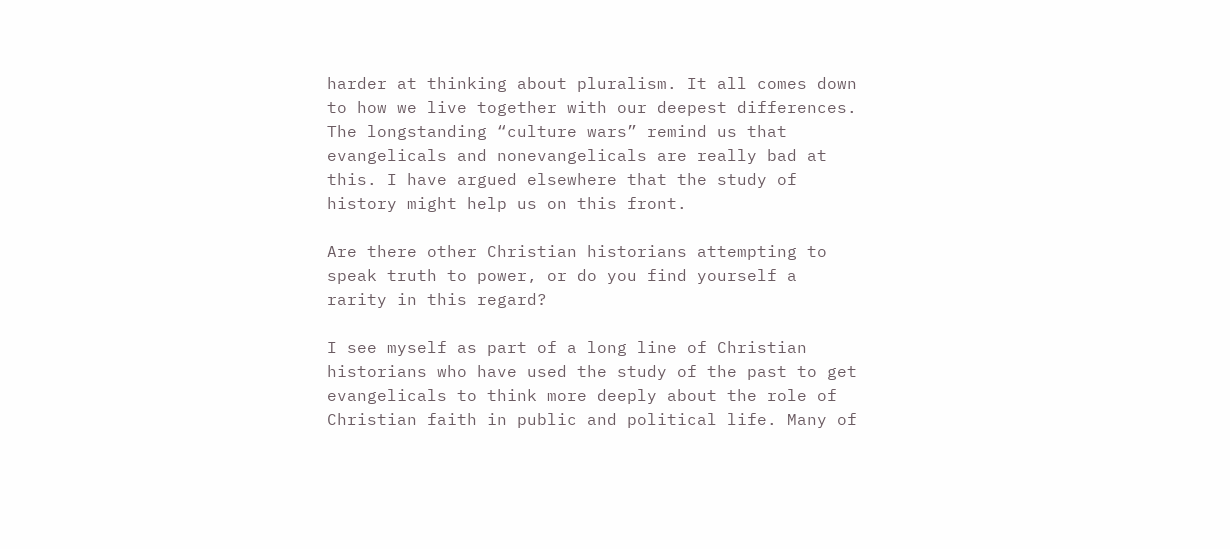harder at thinking about pluralism. It all comes down to how we live together with our deepest differences. The longstanding “culture wars” remind us that evangelicals and nonevangelicals are really bad at this. I have argued elsewhere that the study of history might help us on this front.

Are there other Christian historians attempting to speak truth to power, or do you find yourself a rarity in this regard?

I see myself as part of a long line of Christian historians who have used the study of the past to get evangelicals to think more deeply about the role of Christian faith in public and political life. Many of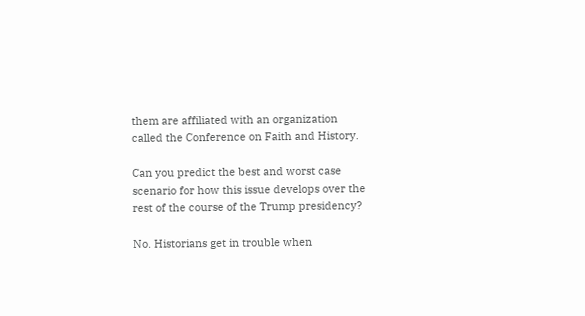them are affiliated with an organization called the Conference on Faith and History.

Can you predict the best and worst case scenario for how this issue develops over the rest of the course of the Trump presidency?

No. Historians get in trouble when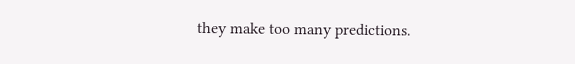they make too many predictions.